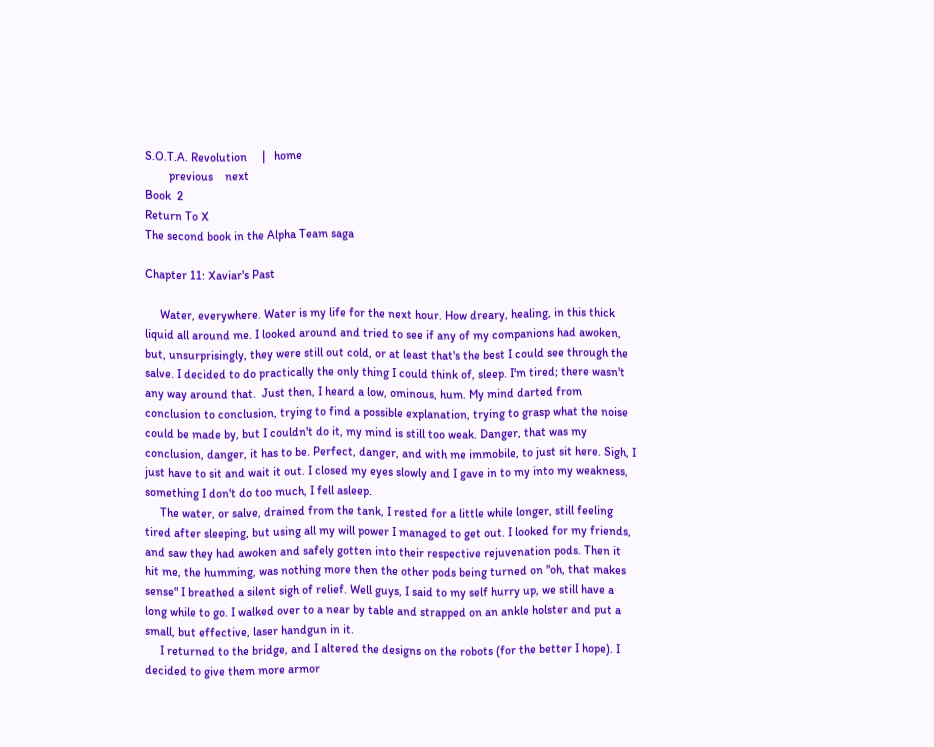S.O.T.A. Revolution     |   home
        previous    next
Book  2
Return To X
The second book in the Alpha Team saga

Chapter 11: Xaviar's Past

     Water, everywhere. Water is my life for the next hour. How dreary, healing, in this thick liquid all around me. I looked around and tried to see if any of my companions had awoken, but, unsurprisingly, they were still out cold, or at least that's the best I could see through the salve. I decided to do practically the only thing I could think of, sleep. I'm tired; there wasn't any way around that.  Just then, I heard a low, ominous, hum. My mind darted from conclusion to conclusion, trying to find a possible explanation, trying to grasp what the noise could be made by, but I couldn't do it, my mind is still too weak. Danger, that was my conclusion, danger, it has to be. Perfect, danger, and with me immobile, to just sit here. Sigh, I just have to sit and wait it out. I closed my eyes slowly and I gave in to my into my weakness, something I don't do too much, I fell asleep.
     The water, or salve, drained from the tank, I rested for a little while longer, still feeling tired after sleeping, but using all my will power I managed to get out. I looked for my friends, and saw they had awoken and safely gotten into their respective rejuvenation pods. Then it hit me, the humming, was nothing more then the other pods being turned on "oh, that makes sense" I breathed a silent sigh of relief. Well guys, I said to my self hurry up, we still have a long while to go. I walked over to a near by table and strapped on an ankle holster and put a small, but effective, laser handgun in it.
     I returned to the bridge, and I altered the designs on the robots (for the better I hope). I decided to give them more armor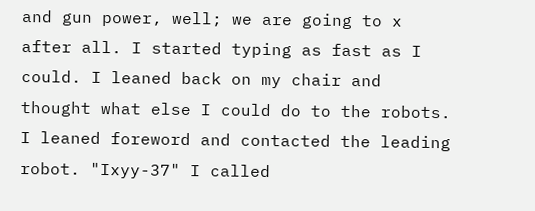and gun power, well; we are going to x after all. I started typing as fast as I could. I leaned back on my chair and thought what else I could do to the robots. I leaned foreword and contacted the leading robot. "Ixyy-37" I called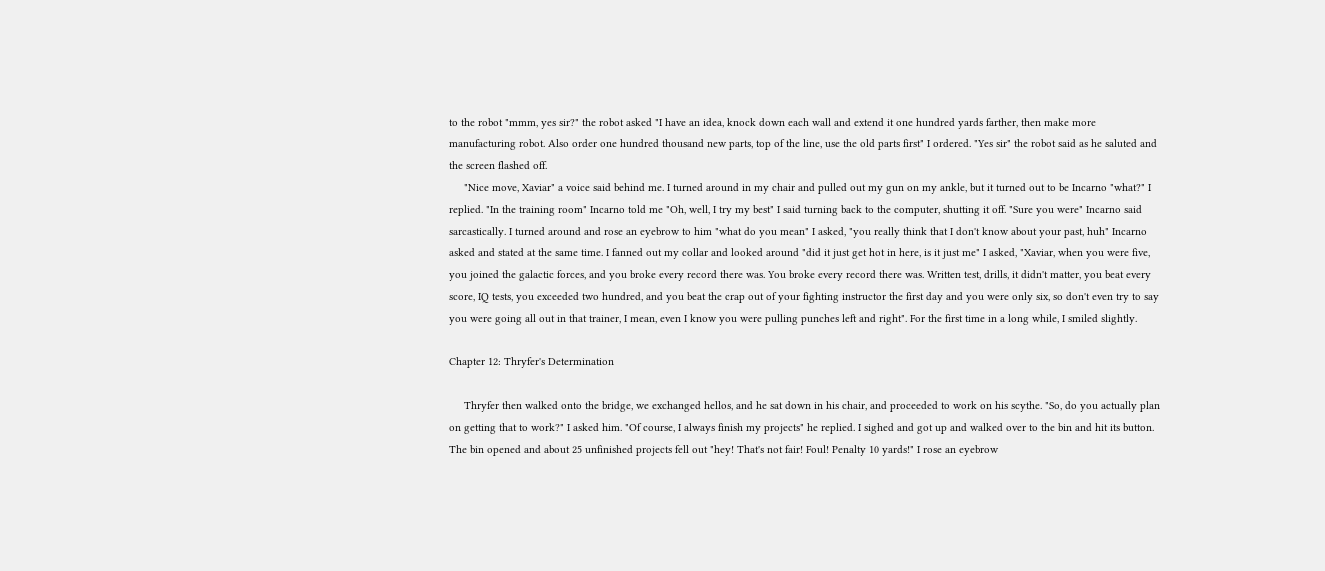to the robot "mmm, yes sir?" the robot asked "I have an idea, knock down each wall and extend it one hundred yards farther, then make more manufacturing robot. Also order one hundred thousand new parts, top of the line, use the old parts first" I ordered. "Yes sir" the robot said as he saluted and the screen flashed off.
     "Nice move, Xaviar" a voice said behind me. I turned around in my chair and pulled out my gun on my ankle, but it turned out to be Incarno "what?" I replied. "In the training room" Incarno told me "Oh, well, I try my best" I said turning back to the computer, shutting it off. "Sure you were" Incarno said sarcastically. I turned around and rose an eyebrow to him "what do you mean" I asked, "you really think that I don't know about your past, huh" Incarno asked and stated at the same time. I fanned out my collar and looked around "did it just get hot in here, is it just me" I asked, "Xaviar, when you were five, you joined the galactic forces, and you broke every record there was. You broke every record there was. Written test, drills, it didn't matter, you beat every score, IQ tests, you exceeded two hundred, and you beat the crap out of your fighting instructor the first day and you were only six, so don't even try to say you were going all out in that trainer, I mean, even I know you were pulling punches left and right". For the first time in a long while, I smiled slightly.

Chapter 12: Thryfer's Determination

     Thryfer then walked onto the bridge, we exchanged hellos, and he sat down in his chair, and proceeded to work on his scythe. "So, do you actually plan on getting that to work?" I asked him. "Of course, I always finish my projects" he replied. I sighed and got up and walked over to the bin and hit its button. The bin opened and about 25 unfinished projects fell out "hey! That's not fair! Foul! Penalty 10 yards!" I rose an eyebrow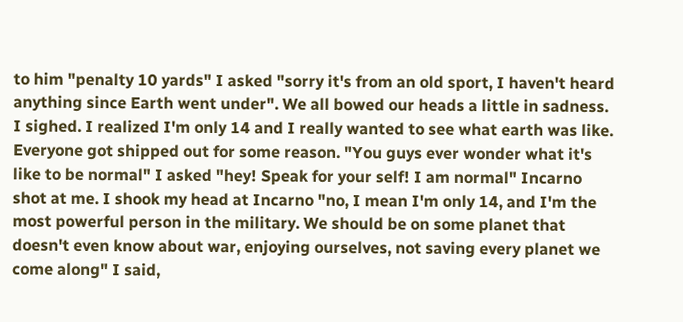to him "penalty 10 yards" I asked "sorry it's from an old sport, I haven't heard anything since Earth went under". We all bowed our heads a little in sadness. I sighed. I realized I'm only 14 and I really wanted to see what earth was like. Everyone got shipped out for some reason. "You guys ever wonder what it's like to be normal" I asked "hey! Speak for your self! I am normal" Incarno shot at me. I shook my head at Incarno "no, I mean I'm only 14, and I'm the most powerful person in the military. We should be on some planet that doesn't even know about war, enjoying ourselves, not saving every planet we come along" I said,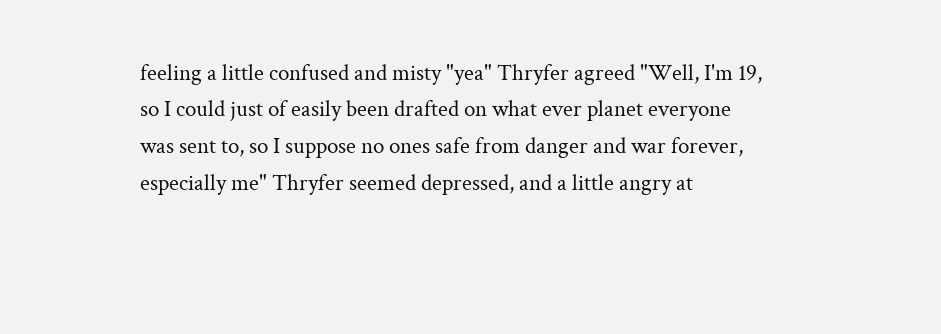feeling a little confused and misty "yea" Thryfer agreed "Well, I'm 19, so I could just of easily been drafted on what ever planet everyone was sent to, so I suppose no ones safe from danger and war forever, especially me" Thryfer seemed depressed, and a little angry at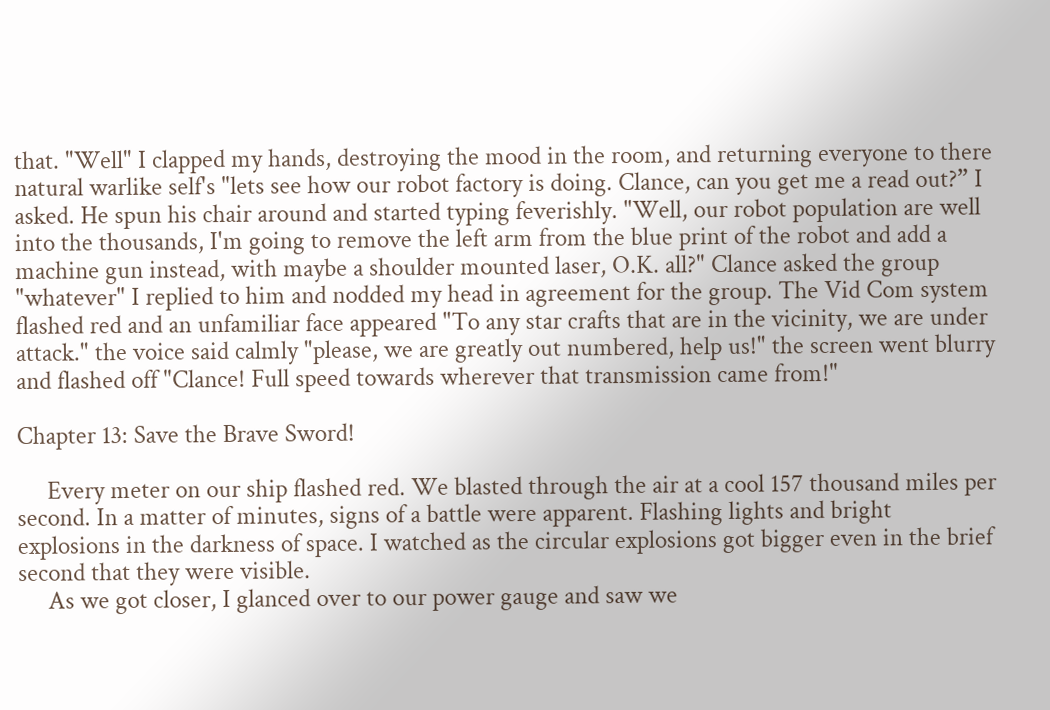that. "Well" I clapped my hands, destroying the mood in the room, and returning everyone to there natural warlike self's "lets see how our robot factory is doing. Clance, can you get me a read out?” I asked. He spun his chair around and started typing feverishly. "Well, our robot population are well into the thousands, I'm going to remove the left arm from the blue print of the robot and add a machine gun instead, with maybe a shoulder mounted laser, O.K. all?" Clance asked the group "whatever" I replied to him and nodded my head in agreement for the group. The Vid Com system flashed red and an unfamiliar face appeared "To any star crafts that are in the vicinity, we are under attack." the voice said calmly "please, we are greatly out numbered, help us!" the screen went blurry and flashed off "Clance! Full speed towards wherever that transmission came from!"

Chapter 13: Save the Brave Sword!

     Every meter on our ship flashed red. We blasted through the air at a cool 157 thousand miles per second. In a matter of minutes, signs of a battle were apparent. Flashing lights and bright explosions in the darkness of space. I watched as the circular explosions got bigger even in the brief second that they were visible.
     As we got closer, I glanced over to our power gauge and saw we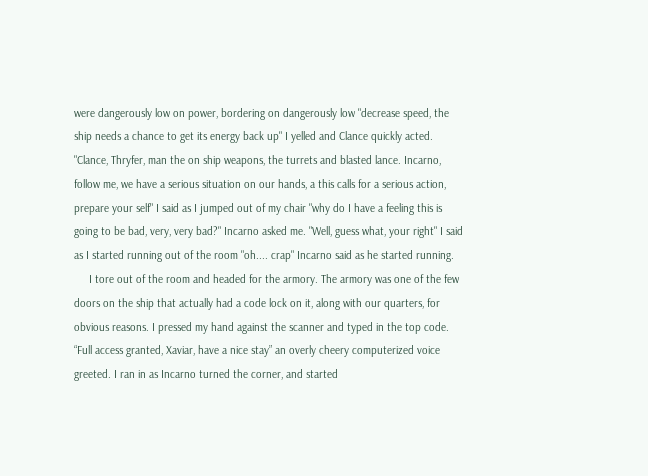were dangerously low on power, bordering on dangerously low "decrease speed, the ship needs a chance to get its energy back up" I yelled and Clance quickly acted. "Clance, Thryfer, man the on ship weapons, the turrets and blasted lance. Incarno, follow me, we have a serious situation on our hands, a this calls for a serious action, prepare your self" I said as I jumped out of my chair "why do I have a feeling this is going to be bad, very, very bad?" Incarno asked me. "Well, guess what, your right" I said as I started running out of the room "oh.... crap" Incarno said as he started running.
     I tore out of the room and headed for the armory. The armory was one of the few doors on the ship that actually had a code lock on it, along with our quarters, for obvious reasons. I pressed my hand against the scanner and typed in the top code. “Full access granted, Xaviar, have a nice stay” an overly cheery computerized voice greeted. I ran in as Incarno turned the corner, and started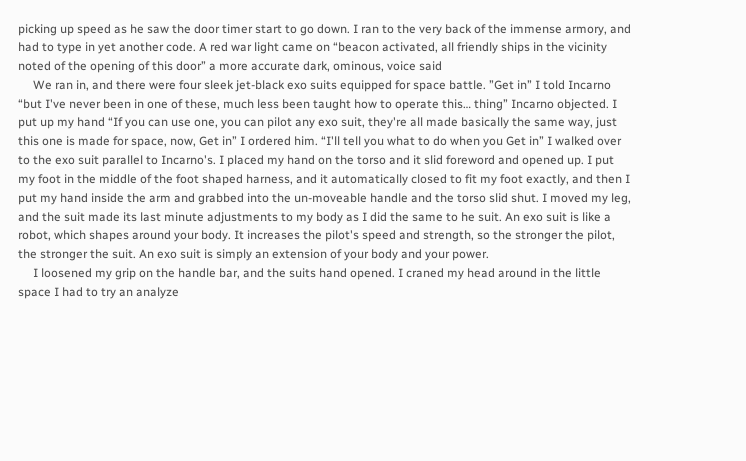picking up speed as he saw the door timer start to go down. I ran to the very back of the immense armory, and had to type in yet another code. A red war light came on “beacon activated, all friendly ships in the vicinity noted of the opening of this door” a more accurate dark, ominous, voice said
     We ran in, and there were four sleek jet-black exo suits equipped for space battle. ”Get in” I told Incarno “but I've never been in one of these, much less been taught how to operate this… thing” Incarno objected. I put up my hand “If you can use one, you can pilot any exo suit, they're all made basically the same way, just this one is made for space, now, Get in” I ordered him. “I'll tell you what to do when you Get in” I walked over to the exo suit parallel to Incarno's. I placed my hand on the torso and it slid foreword and opened up. I put my foot in the middle of the foot shaped harness, and it automatically closed to fit my foot exactly, and then I put my hand inside the arm and grabbed into the un-moveable handle and the torso slid shut. I moved my leg, and the suit made its last minute adjustments to my body as I did the same to he suit. An exo suit is like a robot, which shapes around your body. It increases the pilot's speed and strength, so the stronger the pilot, the stronger the suit. An exo suit is simply an extension of your body and your power.
     I loosened my grip on the handle bar, and the suits hand opened. I craned my head around in the little space I had to try an analyze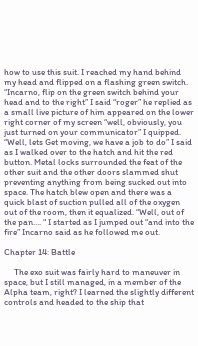how to use this suit. I reached my hand behind my head and flipped on a flashing green switch. “Incarno, flip on the green switch behind your head and to the right” I said “roger” he replied as a small live picture of him appeared on the lower right corner of my screen “well, obviously, you just turned on your communicator” I quipped. “Well, lets Get moving, we have a job to do” I said as I walked over to the hatch and hit the red button. Metal locks surrounded the feat of the other suit and the other doors slammed shut preventing anything from being sucked out into space. The hatch blew open and there was a quick blast of suction pulled all of the oxygen out of the room, then it equalized. “Well, out of the pan…. “ I started as I jumped out “and into the fire” Incarno said as he followed me out.

Chapter 14: Battle

     The exo suit was fairly hard to maneuver in space, but I still managed, in a member of the Alpha team, right? I learned the slightly different controls and headed to the ship that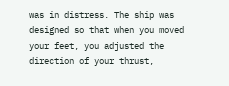was in distress. The ship was designed so that when you moved your feet, you adjusted the direction of your thrust,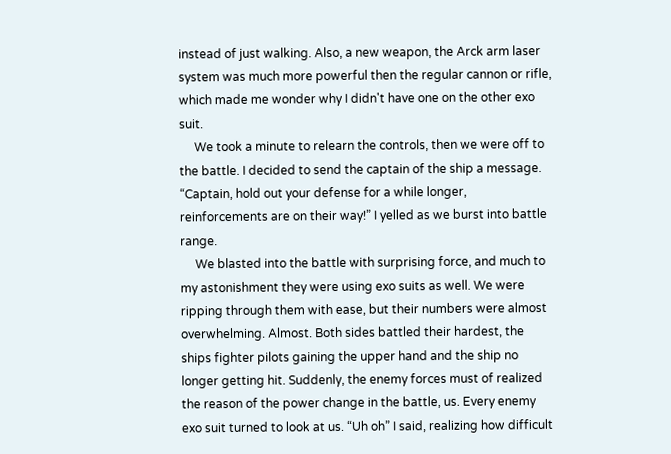instead of just walking. Also, a new weapon, the Arck arm laser system was much more powerful then the regular cannon or rifle, which made me wonder why I didn't have one on the other exo suit.
     We took a minute to relearn the controls, then we were off to the battle. I decided to send the captain of the ship a message. “Captain, hold out your defense for a while longer, reinforcements are on their way!” I yelled as we burst into battle range.
     We blasted into the battle with surprising force, and much to my astonishment they were using exo suits as well. We were ripping through them with ease, but their numbers were almost overwhelming. Almost. Both sides battled their hardest, the ships fighter pilots gaining the upper hand and the ship no longer getting hit. Suddenly, the enemy forces must of realized the reason of the power change in the battle, us. Every enemy exo suit turned to look at us. “Uh oh” I said, realizing how difficult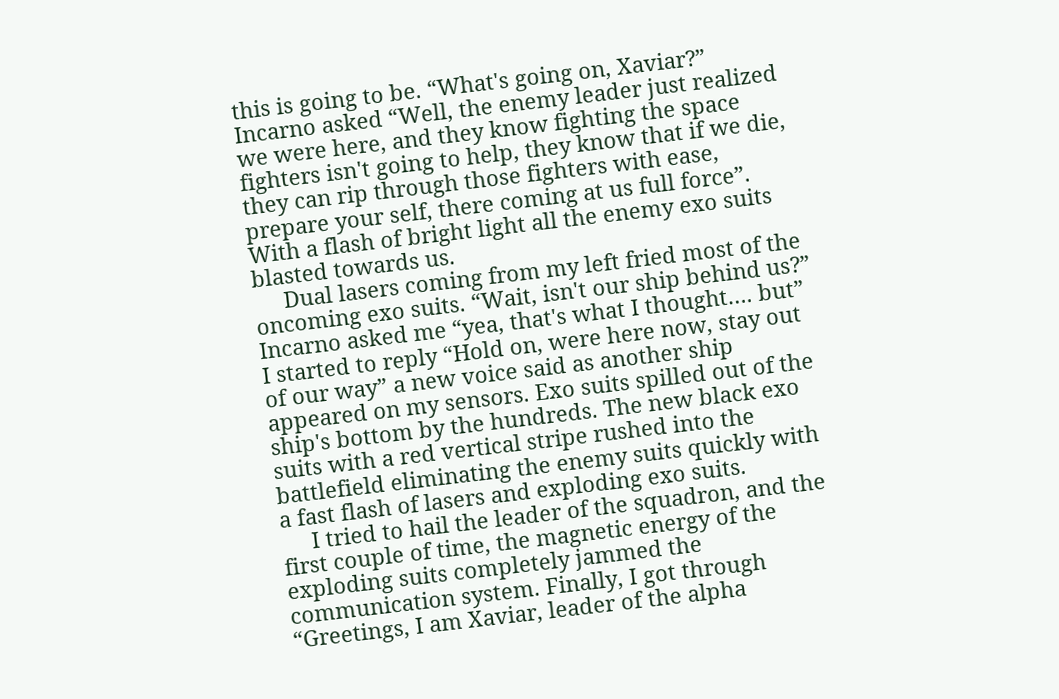this is going to be. “What's going on, Xaviar?” Incarno asked “Well, the enemy leader just realized we were here, and they know fighting the space fighters isn't going to help, they know that if we die, they can rip through those fighters with ease, prepare your self, there coming at us full force”. With a flash of bright light all the enemy exo suits blasted towards us.
     Dual lasers coming from my left fried most of the oncoming exo suits. “Wait, isn't our ship behind us?” Incarno asked me “yea, that's what I thought…. but” I started to reply “Hold on, were here now, stay out of our way” a new voice said as another ship appeared on my sensors. Exo suits spilled out of the ship's bottom by the hundreds. The new black exo suits with a red vertical stripe rushed into the battlefield eliminating the enemy suits quickly with a fast flash of lasers and exploding exo suits.
     I tried to hail the leader of the squadron, and the first couple of time, the magnetic energy of the exploding suits completely jammed the communication system. Finally, I got through “Greetings, I am Xaviar, leader of the alpha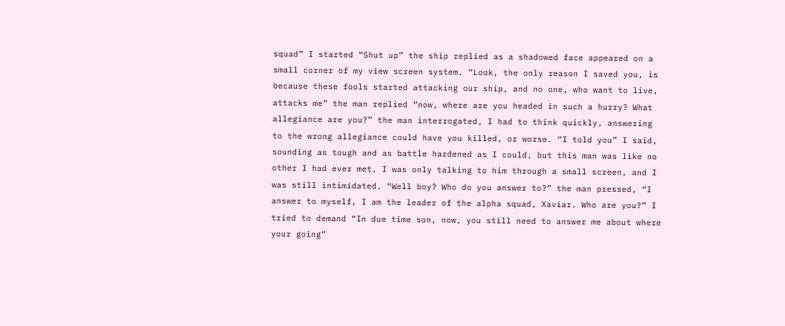squad” I started “Shut up” the ship replied as a shadowed face appeared on a small corner of my view screen system. “Look, the only reason I saved you, is because these fools started attacking our ship, and no one, who want to live, attacks me” the man replied “now, where are you headed in such a hurry? What allegiance are you?” the man interrogated, I had to think quickly, answering to the wrong allegiance could have you killed, or worse. “I told you” I said, sounding as tough and as battle hardened as I could, but this man was like no other I had ever met, I was only talking to him through a small screen, and I was still intimidated. “Well boy? Who do you answer to?” the man pressed, “I answer to myself, I am the leader of the alpha squad, Xaviar. Who are you?” I tried to demand “In due time son, now, you still need to answer me about where your going”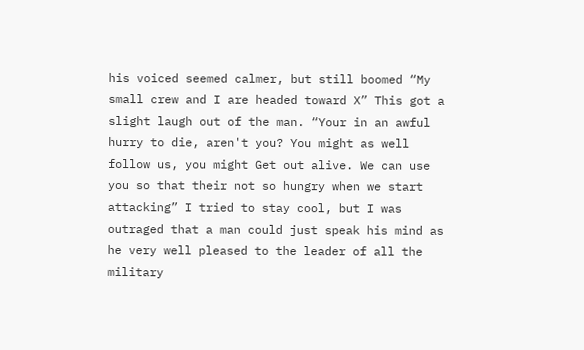his voiced seemed calmer, but still boomed “My small crew and I are headed toward X” This got a slight laugh out of the man. “Your in an awful hurry to die, aren't you? You might as well follow us, you might Get out alive. We can use you so that their not so hungry when we start attacking” I tried to stay cool, but I was outraged that a man could just speak his mind as he very well pleased to the leader of all the military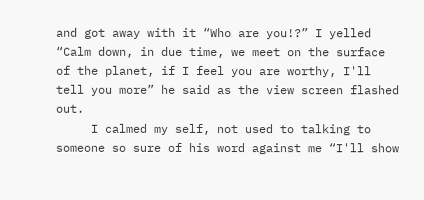and got away with it “Who are you!?” I yelled “Calm down, in due time, we meet on the surface of the planet, if I feel you are worthy, I'll tell you more” he said as the view screen flashed out.
     I calmed my self, not used to talking to someone so sure of his word against me “I'll show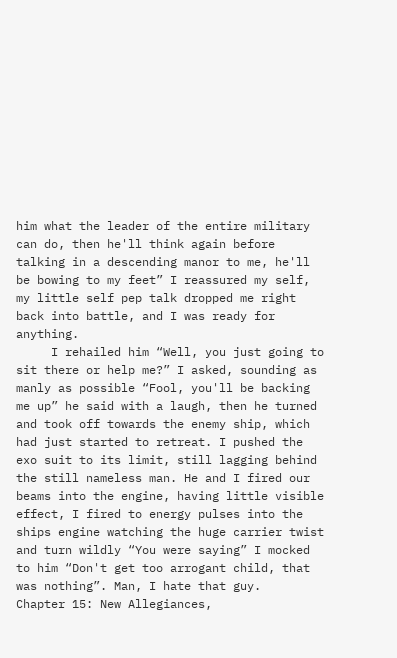him what the leader of the entire military can do, then he'll think again before talking in a descending manor to me, he'll be bowing to my feet” I reassured my self, my little self pep talk dropped me right back into battle, and I was ready for anything.
     I rehailed him “Well, you just going to sit there or help me?” I asked, sounding as manly as possible “Fool, you'll be backing me up” he said with a laugh, then he turned and took off towards the enemy ship, which had just started to retreat. I pushed the exo suit to its limit, still lagging behind the still nameless man. He and I fired our beams into the engine, having little visible effect, I fired to energy pulses into the ships engine watching the huge carrier twist and turn wildly “You were saying” I mocked to him “Don't get too arrogant child, that was nothing”. Man, I hate that guy.
Chapter 15: New Allegiances,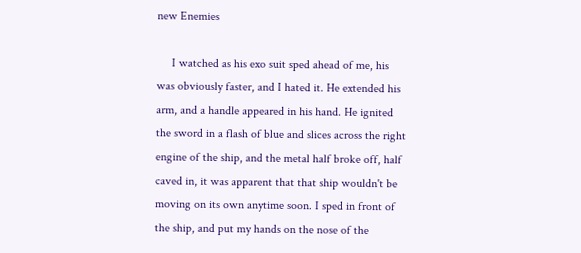new Enemies

     I watched as his exo suit sped ahead of me, his was obviously faster, and I hated it. He extended his arm, and a handle appeared in his hand. He ignited the sword in a flash of blue and slices across the right engine of the ship, and the metal half broke off, half caved in, it was apparent that that ship wouldn't be moving on its own anytime soon. I sped in front of the ship, and put my hands on the nose of the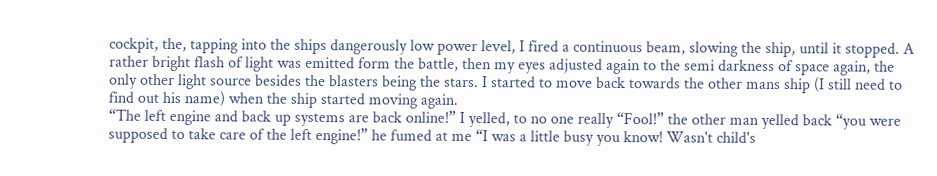cockpit, the, tapping into the ships dangerously low power level, I fired a continuous beam, slowing the ship, until it stopped. A rather bright flash of light was emitted form the battle, then my eyes adjusted again to the semi darkness of space again, the only other light source besides the blasters being the stars. I started to move back towards the other mans ship (I still need to find out his name) when the ship started moving again.
“The left engine and back up systems are back online!” I yelled, to no one really “Fool!” the other man yelled back “you were supposed to take care of the left engine!” he fumed at me “I was a little busy you know! Wasn't child's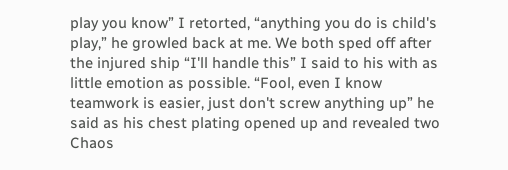play you know” I retorted, “anything you do is child's play,” he growled back at me. We both sped off after the injured ship “I'll handle this” I said to his with as little emotion as possible. “Fool, even I know teamwork is easier, just don't screw anything up” he said as his chest plating opened up and revealed two Chaos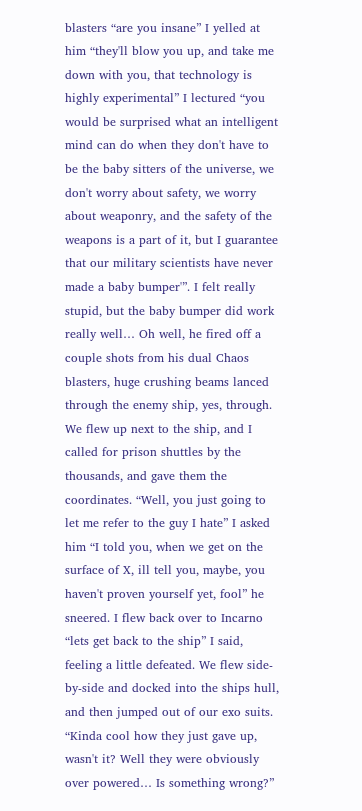blasters “are you insane” I yelled at him “they'll blow you up, and take me down with you, that technology is highly experimental” I lectured “you would be surprised what an intelligent mind can do when they don't have to be the baby sitters of the universe, we don't worry about safety, we worry about weaponry, and the safety of the weapons is a part of it, but I guarantee that our military scientists have never made a baby bumper'”. I felt really stupid, but the baby bumper did work really well… Oh well, he fired off a couple shots from his dual Chaos blasters, huge crushing beams lanced through the enemy ship, yes, through.
We flew up next to the ship, and I called for prison shuttles by the thousands, and gave them the coordinates. “Well, you just going to let me refer to the guy I hate” I asked him “I told you, when we get on the surface of X, ill tell you, maybe, you haven't proven yourself yet, fool” he sneered. I flew back over to Incarno “lets get back to the ship” I said, feeling a little defeated. We flew side-by-side and docked into the ships hull, and then jumped out of our exo suits. “Kinda cool how they just gave up, wasn't it? Well they were obviously over powered… Is something wrong?”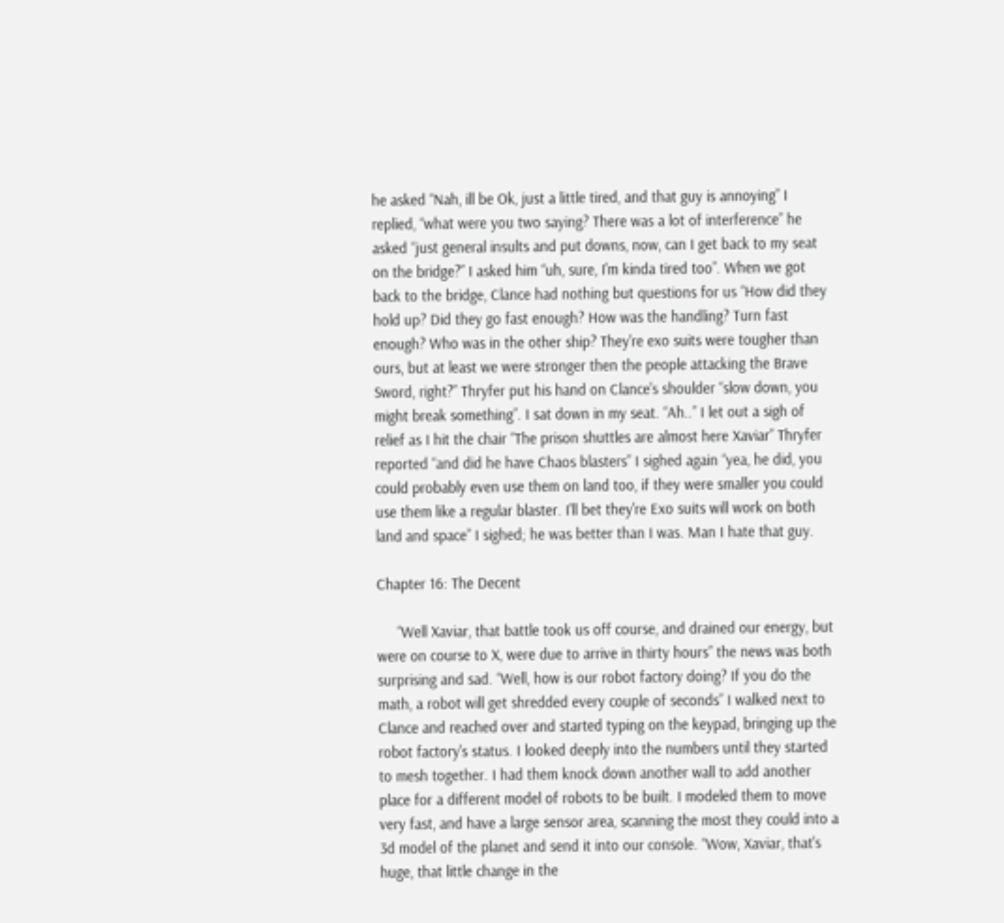he asked “Nah, ill be Ok, just a little tired, and that guy is annoying” I replied, “what were you two saying? There was a lot of interference” he asked “just general insults and put downs, now, can I get back to my seat on the bridge?” I asked him “uh, sure, I'm kinda tired too”. When we got back to the bridge, Clance had nothing but questions for us “How did they hold up? Did they go fast enough? How was the handling? Turn fast enough? Who was in the other ship? They're exo suits were tougher than ours, but at least we were stronger then the people attacking the Brave Sword, right?” Thryfer put his hand on Clance's shoulder “slow down, you might break something”. I sat down in my seat. “Ah..” I let out a sigh of relief as I hit the chair “The prison shuttles are almost here Xaviar” Thryfer reported “and did he have Chaos blasters” I sighed again “yea, he did, you could probably even use them on land too, if they were smaller you could use them like a regular blaster. I'll bet they're Exo suits will work on both land and space” I sighed; he was better than I was. Man I hate that guy.

Chapter 16: The Decent

     “Well Xaviar, that battle took us off course, and drained our energy, but were on course to X, were due to arrive in thirty hours” the news was both surprising and sad. “Well, how is our robot factory doing? If you do the math, a robot will get shredded every couple of seconds” I walked next to Clance and reached over and started typing on the keypad, bringing up the robot factory's status. I looked deeply into the numbers until they started to mesh together. I had them knock down another wall to add another place for a different model of robots to be built. I modeled them to move very fast, and have a large sensor area, scanning the most they could into a 3d model of the planet and send it into our console. “Wow, Xaviar, that's huge, that little change in the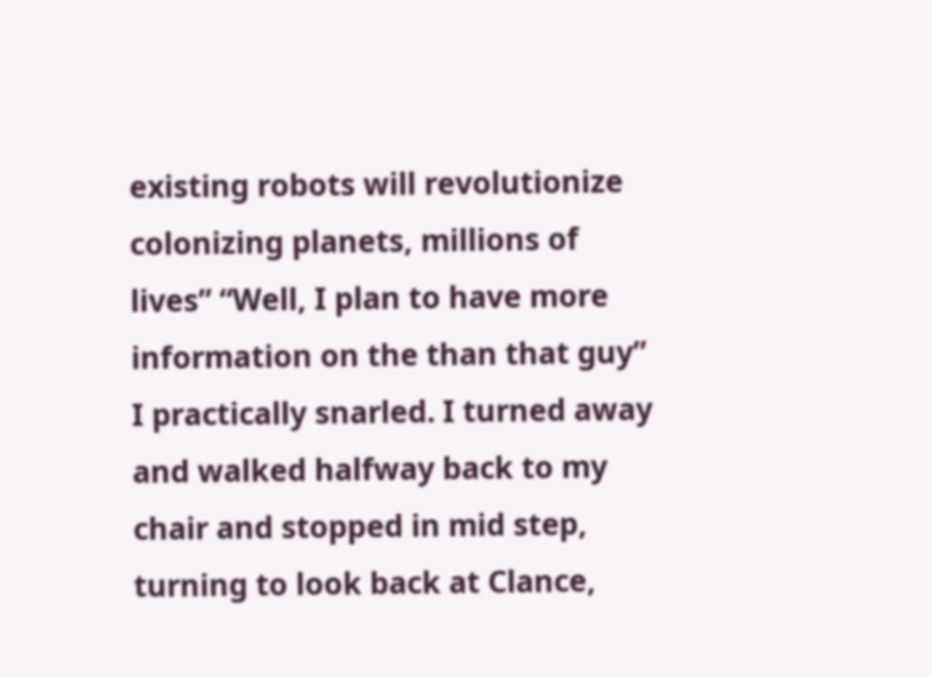existing robots will revolutionize colonizing planets, millions of lives” “Well, I plan to have more information on the than that guy” I practically snarled. I turned away and walked halfway back to my chair and stopped in mid step, turning to look back at Clance,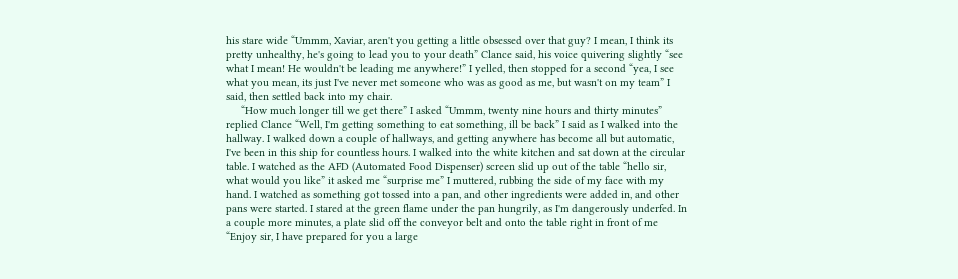his stare wide “Ummm, Xaviar, aren't you getting a little obsessed over that guy? I mean, I think its pretty unhealthy, he's going to lead you to your death” Clance said, his voice quivering slightly “see what I mean! He wouldn't be leading me anywhere!” I yelled, then stopped for a second “yea, I see what you mean, its just I've never met someone who was as good as me, but wasn't on my team” I said, then settled back into my chair.
     “How much longer till we get there” I asked “Ummm, twenty nine hours and thirty minutes” replied Clance “Well, I'm getting something to eat something, ill be back” I said as I walked into the hallway. I walked down a couple of hallways, and getting anywhere has become all but automatic, I've been in this ship for countless hours. I walked into the white kitchen and sat down at the circular table. I watched as the AFD (Automated Food Dispenser) screen slid up out of the table “hello sir, what would you like” it asked me “surprise me” I muttered, rubbing the side of my face with my hand. I watched as something got tossed into a pan, and other ingredients were added in, and other pans were started. I stared at the green flame under the pan hungrily, as I'm dangerously underfed. In a couple more minutes, a plate slid off the conveyor belt and onto the table right in front of me “Enjoy sir, I have prepared for you a large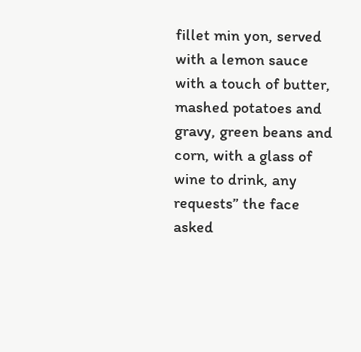fillet min yon, served with a lemon sauce with a touch of butter, mashed potatoes and gravy, green beans and corn, with a glass of wine to drink, any requests” the face asked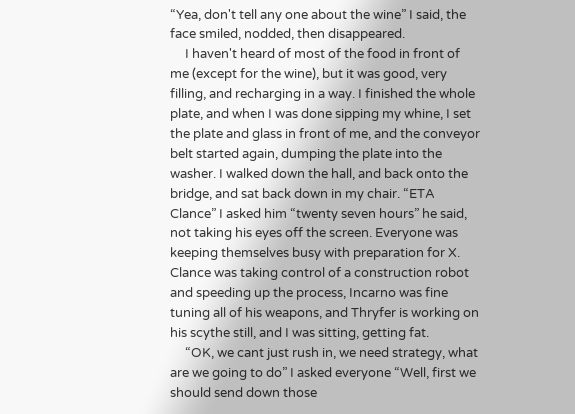“Yea, don't tell any one about the wine” I said, the face smiled, nodded, then disappeared.
     I haven't heard of most of the food in front of me (except for the wine), but it was good, very filling, and recharging in a way. I finished the whole plate, and when I was done sipping my whine, I set the plate and glass in front of me, and the conveyor belt started again, dumping the plate into the washer. I walked down the hall, and back onto the bridge, and sat back down in my chair. “ETA Clance” I asked him “twenty seven hours” he said, not taking his eyes off the screen. Everyone was keeping themselves busy with preparation for X. Clance was taking control of a construction robot and speeding up the process, Incarno was fine tuning all of his weapons, and Thryfer is working on his scythe still, and I was sitting, getting fat.
     “OK, we cant just rush in, we need strategy, what are we going to do” I asked everyone “Well, first we should send down those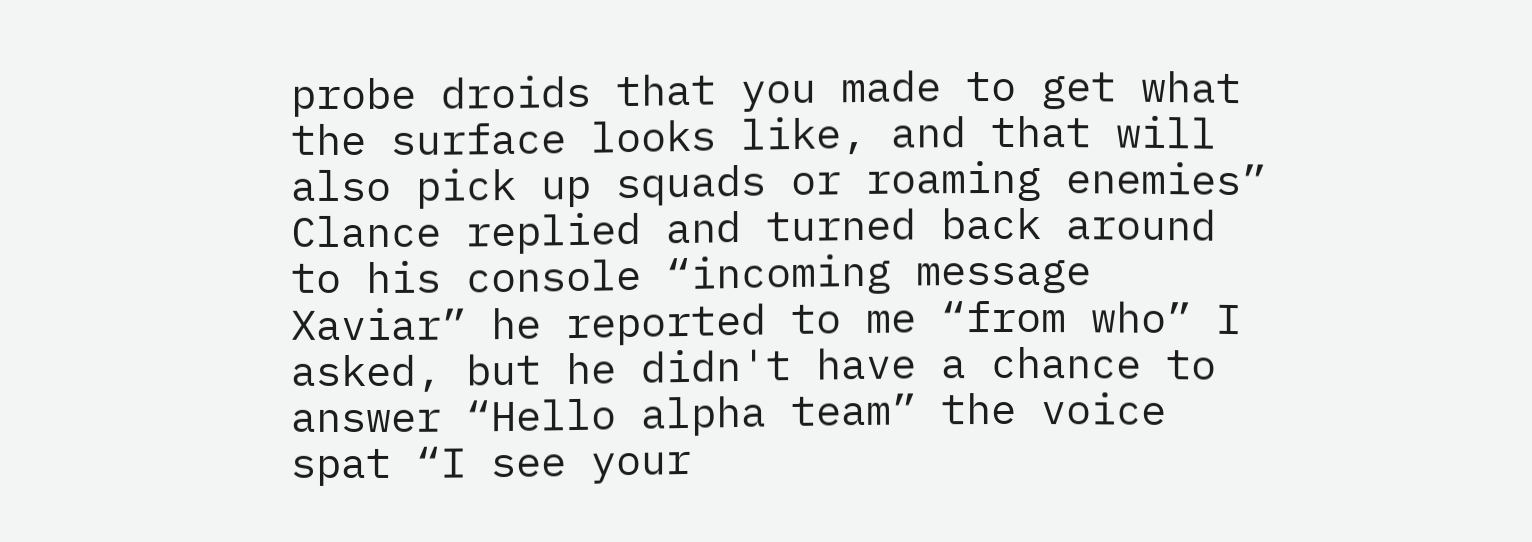probe droids that you made to get what the surface looks like, and that will also pick up squads or roaming enemies” Clance replied and turned back around to his console “incoming message Xaviar” he reported to me “from who” I asked, but he didn't have a chance to answer “Hello alpha team” the voice spat “I see your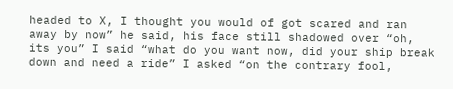headed to X, I thought you would of got scared and ran away by now” he said, his face still shadowed over “oh, its you” I said “what do you want now, did your ship break down and need a ride” I asked “on the contrary fool,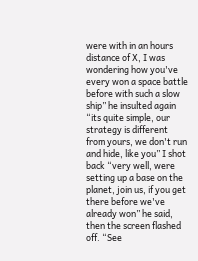were with in an hours distance of X, I was wondering how you've every won a space battle before with such a slow ship” he insulted again “its quite simple, our strategy is different from yours, we don't run and hide, like you” I shot back “very well, were setting up a base on the planet, join us, if you get there before we've already won” he said, then the screen flashed off. “See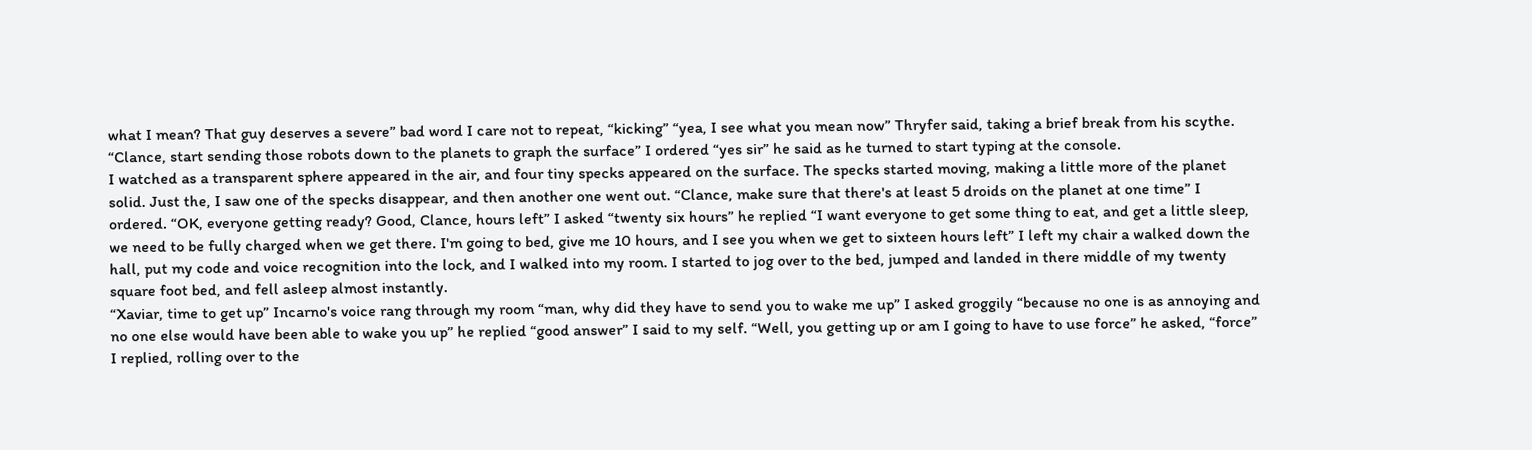what I mean? That guy deserves a severe” bad word I care not to repeat, “kicking” “yea, I see what you mean now” Thryfer said, taking a brief break from his scythe. “Clance, start sending those robots down to the planets to graph the surface” I ordered “yes sir” he said as he turned to start typing at the console.
I watched as a transparent sphere appeared in the air, and four tiny specks appeared on the surface. The specks started moving, making a little more of the planet solid. Just the, I saw one of the specks disappear, and then another one went out. “Clance, make sure that there's at least 5 droids on the planet at one time” I ordered. “OK, everyone getting ready? Good, Clance, hours left” I asked “twenty six hours” he replied “I want everyone to get some thing to eat, and get a little sleep, we need to be fully charged when we get there. I'm going to bed, give me 10 hours, and I see you when we get to sixteen hours left” I left my chair a walked down the hall, put my code and voice recognition into the lock, and I walked into my room. I started to jog over to the bed, jumped and landed in there middle of my twenty square foot bed, and fell asleep almost instantly.
“Xaviar, time to get up” Incarno's voice rang through my room “man, why did they have to send you to wake me up” I asked groggily “because no one is as annoying and no one else would have been able to wake you up” he replied “good answer” I said to my self. “Well, you getting up or am I going to have to use force” he asked, “force” I replied, rolling over to the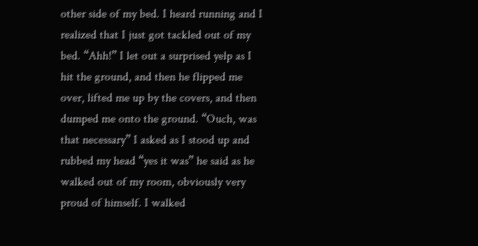other side of my bed. I heard running and I realized that I just got tackled out of my bed. “Ahh!” I let out a surprised yelp as I hit the ground, and then he flipped me over, lifted me up by the covers, and then dumped me onto the ground. “Ouch, was that necessary” I asked as I stood up and rubbed my head “yes it was” he said as he walked out of my room, obviously very proud of himself. I walked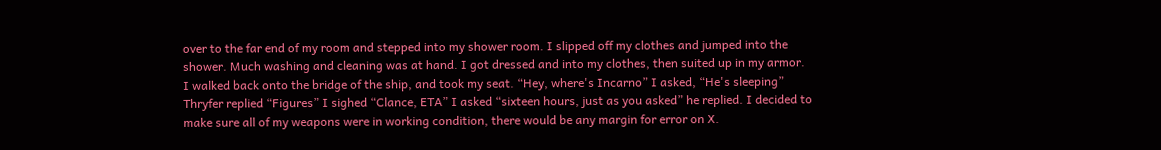over to the far end of my room and stepped into my shower room. I slipped off my clothes and jumped into the shower. Much washing and cleaning was at hand. I got dressed and into my clothes, then suited up in my armor.
I walked back onto the bridge of the ship, and took my seat. “Hey, where's Incarno” I asked, “He's sleeping” Thryfer replied “Figures” I sighed “Clance, ETA” I asked “sixteen hours, just as you asked” he replied. I decided to make sure all of my weapons were in working condition, there would be any margin for error on X.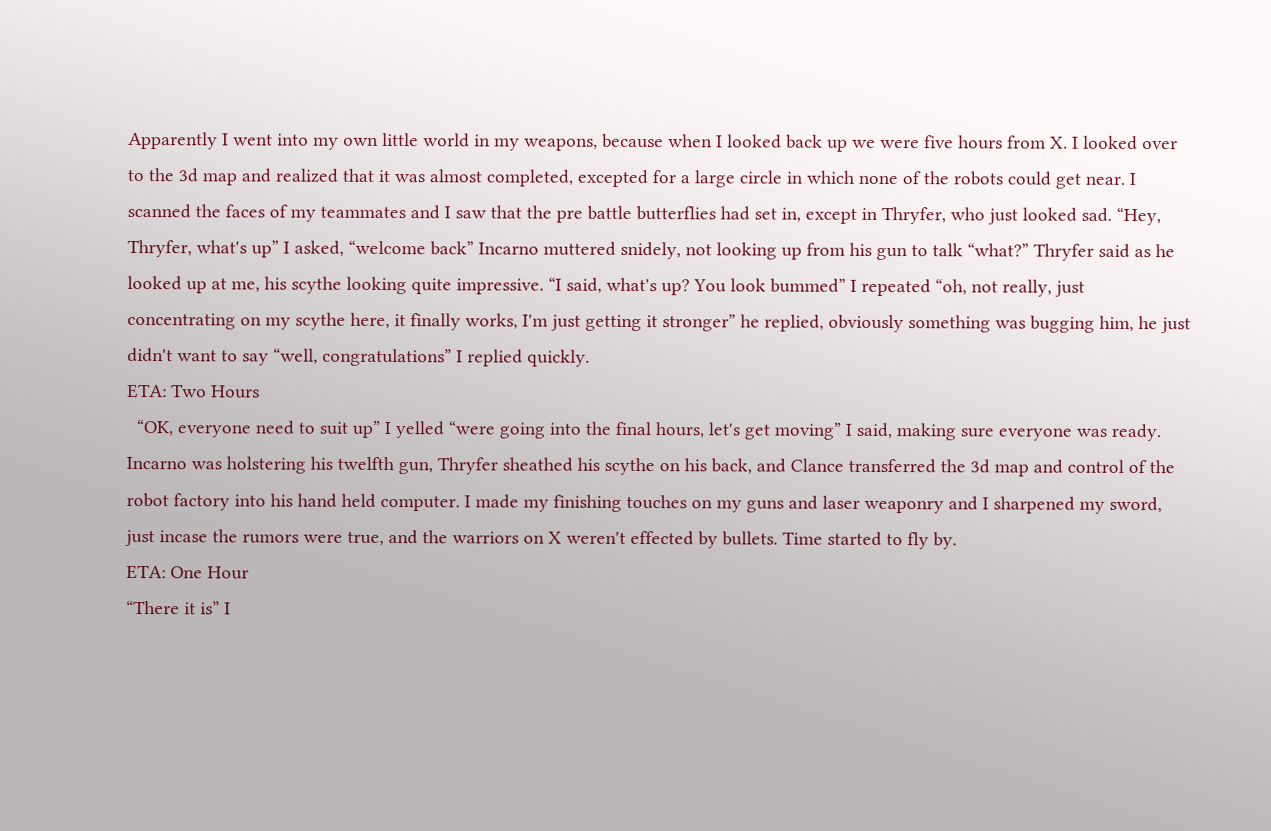Apparently I went into my own little world in my weapons, because when I looked back up we were five hours from X. I looked over to the 3d map and realized that it was almost completed, excepted for a large circle in which none of the robots could get near. I scanned the faces of my teammates and I saw that the pre battle butterflies had set in, except in Thryfer, who just looked sad. “Hey, Thryfer, what's up” I asked, “welcome back” Incarno muttered snidely, not looking up from his gun to talk “what?” Thryfer said as he looked up at me, his scythe looking quite impressive. “I said, what's up? You look bummed” I repeated “oh, not really, just concentrating on my scythe here, it finally works, I'm just getting it stronger” he replied, obviously something was bugging him, he just didn't want to say “well, congratulations” I replied quickly.
ETA: Two Hours
  “OK, everyone need to suit up” I yelled “were going into the final hours, let's get moving” I said, making sure everyone was ready. Incarno was holstering his twelfth gun, Thryfer sheathed his scythe on his back, and Clance transferred the 3d map and control of the robot factory into his hand held computer. I made my finishing touches on my guns and laser weaponry and I sharpened my sword, just incase the rumors were true, and the warriors on X weren't effected by bullets. Time started to fly by.
ETA: One Hour
“There it is” I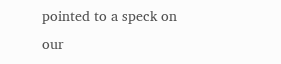pointed to a speck on our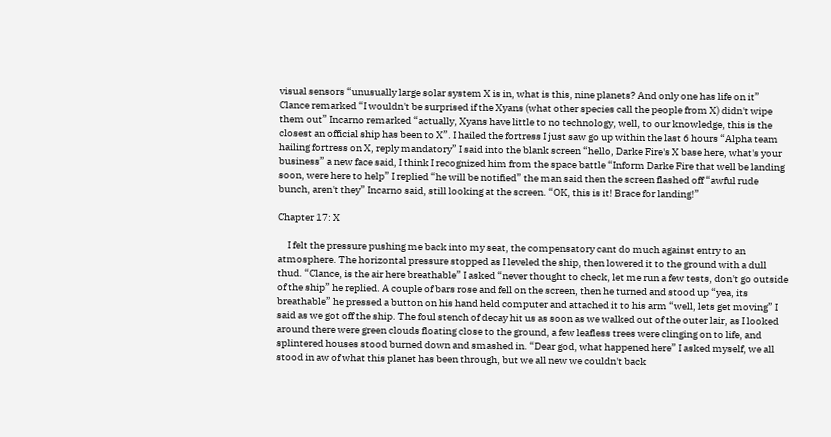visual sensors “unusually large solar system X is in, what is this, nine planets? And only one has life on it” Clance remarked “I wouldn't be surprised if the Xyans (what other species call the people from X) didn't wipe them out” Incarno remarked “actually, Xyans have little to no technology, well, to our knowledge, this is the closest an official ship has been to X”. I hailed the fortress I just saw go up within the last 6 hours “Alpha team hailing fortress on X, reply mandatory” I said into the blank screen “hello, Darke Fire's X base here, what's your business” a new face said, I think I recognized him from the space battle “Inform Darke Fire that well be landing soon, were here to help” I replied “he will be notified” the man said then the screen flashed off “awful rude bunch, aren't they” Incarno said, still looking at the screen. “OK, this is it! Brace for landing!”

Chapter 17: X

     I felt the pressure pushing me back into my seat, the compensatory cant do much against entry to an atmosphere. The horizontal pressure stopped as I leveled the ship, then lowered it to the ground with a dull thud. “Clance, is the air here breathable” I asked “never thought to check, let me run a few tests, don't go outside of the ship” he replied. A couple of bars rose and fell on the screen, then he turned and stood up “yea, its breathable” he pressed a button on his hand held computer and attached it to his arm “well, lets get moving” I said as we got off the ship. The foul stench of decay hit us as soon as we walked out of the outer lair, as I looked around there were green clouds floating close to the ground, a few leafless trees were clinging on to life, and splintered houses stood burned down and smashed in. “Dear god, what happened here” I asked myself, we all stood in aw of what this planet has been through, but we all new we couldn't back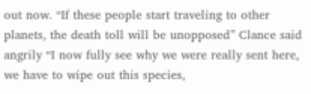out now. “If these people start traveling to other planets, the death toll will be unopposed” Clance said angrily “I now fully see why we were really sent here, we have to wipe out this species,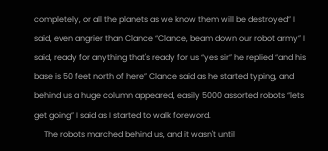completely, or all the planets as we know them will be destroyed” I said, even angrier than Clance “Clance, beam down our robot army” I said, ready for anything that's ready for us “yes sir” he replied “and his base is 50 feet north of here” Clance said as he started typing, and behind us a huge column appeared, easily 5000 assorted robots “lets get going” I said as I started to walk foreword.
     The robots marched behind us, and it wasn't until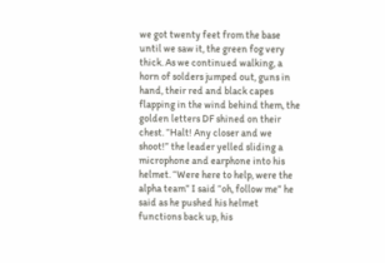we got twenty feet from the base until we saw it, the green fog very thick. As we continued walking, a horn of solders jumped out, guns in hand, their red and black capes flapping in the wind behind them, the golden letters DF shined on their chest. “Halt! Any closer and we shoot!” the leader yelled sliding a microphone and earphone into his helmet. “Were here to help, were the alpha team” I said “oh, follow me” he said as he pushed his helmet functions back up, his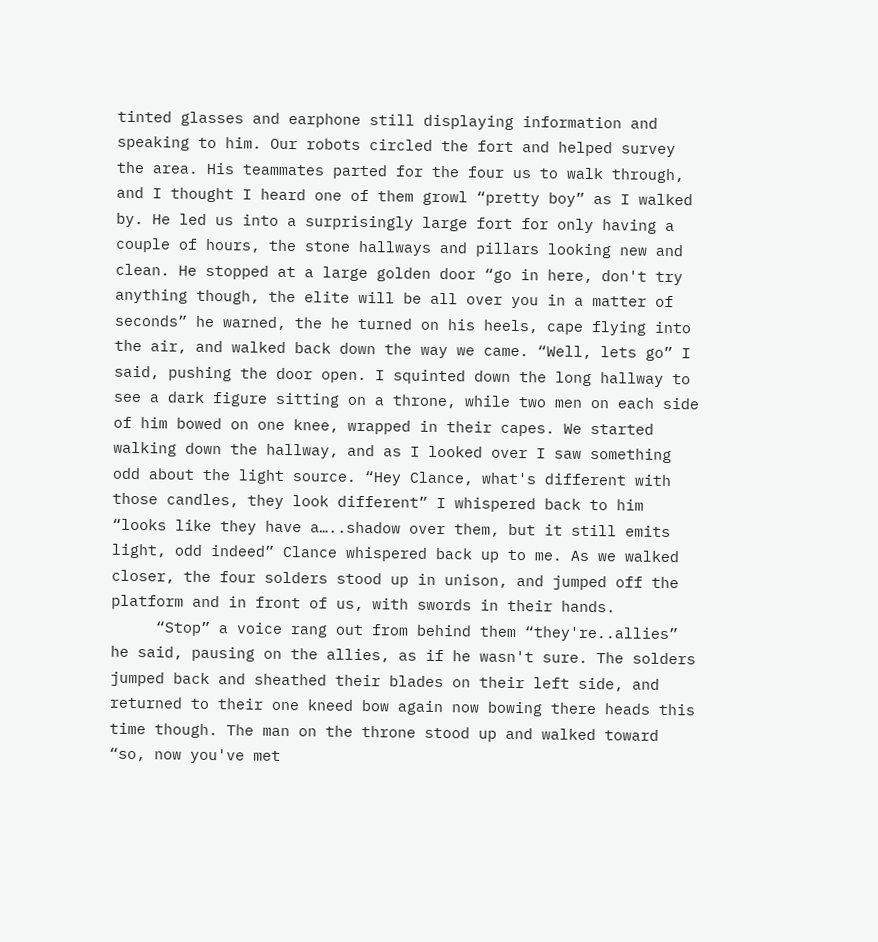tinted glasses and earphone still displaying information and speaking to him. Our robots circled the fort and helped survey the area. His teammates parted for the four us to walk through, and I thought I heard one of them growl “pretty boy” as I walked by. He led us into a surprisingly large fort for only having a couple of hours, the stone hallways and pillars looking new and clean. He stopped at a large golden door “go in here, don't try anything though, the elite will be all over you in a matter of seconds” he warned, the he turned on his heels, cape flying into the air, and walked back down the way we came. “Well, lets go” I said, pushing the door open. I squinted down the long hallway to see a dark figure sitting on a throne, while two men on each side of him bowed on one knee, wrapped in their capes. We started walking down the hallway, and as I looked over I saw something odd about the light source. “Hey Clance, what's different with those candles, they look different” I whispered back to him “looks like they have a…..shadow over them, but it still emits light, odd indeed” Clance whispered back up to me. As we walked closer, the four solders stood up in unison, and jumped off the platform and in front of us, with swords in their hands.
     “Stop” a voice rang out from behind them “they're..allies” he said, pausing on the allies, as if he wasn't sure. The solders jumped back and sheathed their blades on their left side, and returned to their one kneed bow again now bowing there heads this time though. The man on the throne stood up and walked toward “so, now you've met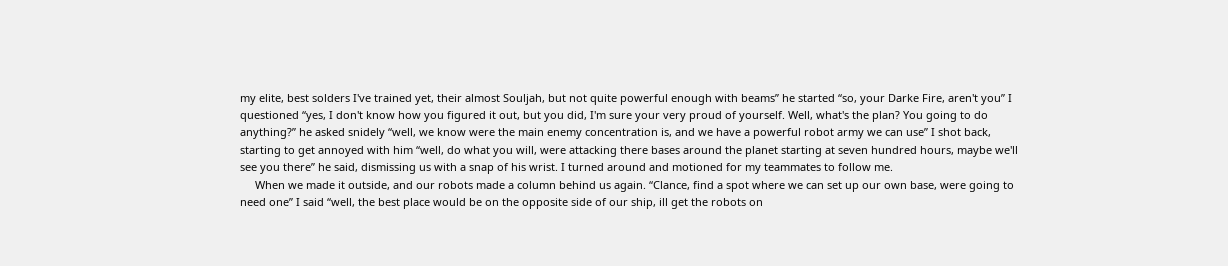my elite, best solders I've trained yet, their almost Souljah, but not quite powerful enough with beams” he started “so, your Darke Fire, aren't you” I questioned “yes, I don't know how you figured it out, but you did, I'm sure your very proud of yourself. Well, what's the plan? You going to do anything?” he asked snidely “well, we know were the main enemy concentration is, and we have a powerful robot army we can use” I shot back, starting to get annoyed with him “well, do what you will, were attacking there bases around the planet starting at seven hundred hours, maybe we'll see you there” he said, dismissing us with a snap of his wrist. I turned around and motioned for my teammates to follow me.
     When we made it outside, and our robots made a column behind us again. “Clance, find a spot where we can set up our own base, were going to need one” I said “well, the best place would be on the opposite side of our ship, ill get the robots on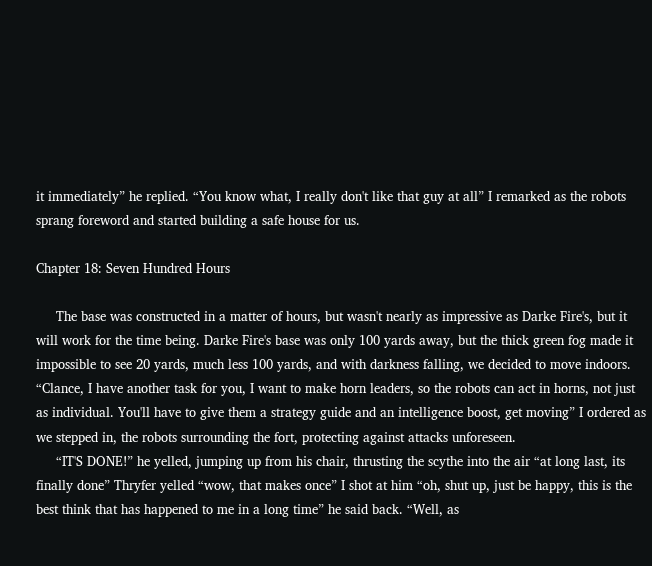it immediately” he replied. “You know what, I really don't like that guy at all” I remarked as the robots sprang foreword and started building a safe house for us.

Chapter 18: Seven Hundred Hours

     The base was constructed in a matter of hours, but wasn't nearly as impressive as Darke Fire's, but it will work for the time being. Darke Fire's base was only 100 yards away, but the thick green fog made it impossible to see 20 yards, much less 100 yards, and with darkness falling, we decided to move indoors. “Clance, I have another task for you, I want to make horn leaders, so the robots can act in horns, not just as individual. You'll have to give them a strategy guide and an intelligence boost, get moving” I ordered as we stepped in, the robots surrounding the fort, protecting against attacks unforeseen.
     “IT'S DONE!” he yelled, jumping up from his chair, thrusting the scythe into the air “at long last, its finally done” Thryfer yelled “wow, that makes once” I shot at him “oh, shut up, just be happy, this is the best think that has happened to me in a long time” he said back. “Well, as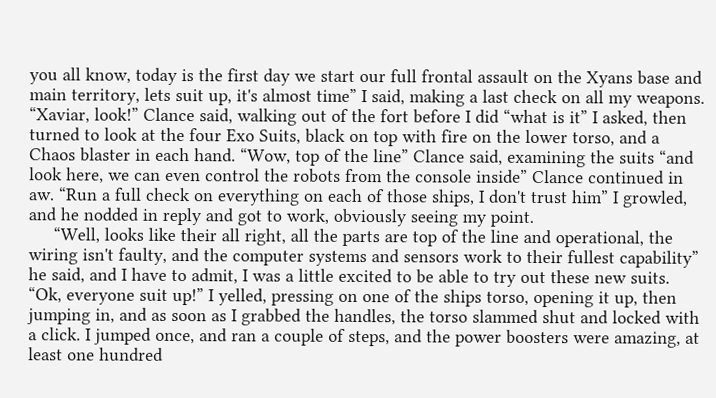you all know, today is the first day we start our full frontal assault on the Xyans base and main territory, lets suit up, it's almost time” I said, making a last check on all my weapons. “Xaviar, look!” Clance said, walking out of the fort before I did “what is it” I asked, then turned to look at the four Exo Suits, black on top with fire on the lower torso, and a Chaos blaster in each hand. “Wow, top of the line” Clance said, examining the suits “and look here, we can even control the robots from the console inside” Clance continued in aw. “Run a full check on everything on each of those ships, I don't trust him” I growled, and he nodded in reply and got to work, obviously seeing my point.
     “Well, looks like their all right, all the parts are top of the line and operational, the wiring isn't faulty, and the computer systems and sensors work to their fullest capability” he said, and I have to admit, I was a little excited to be able to try out these new suits. “Ok, everyone suit up!” I yelled, pressing on one of the ships torso, opening it up, then jumping in, and as soon as I grabbed the handles, the torso slammed shut and locked with a click. I jumped once, and ran a couple of steps, and the power boosters were amazing, at least one hundred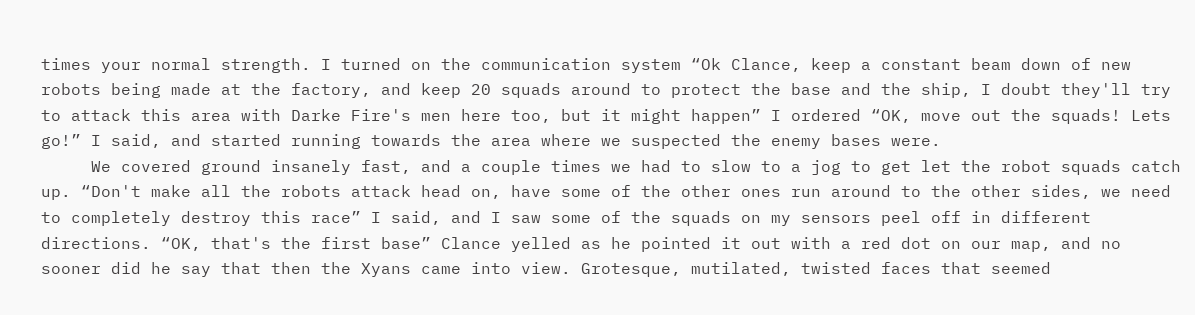times your normal strength. I turned on the communication system “Ok Clance, keep a constant beam down of new robots being made at the factory, and keep 20 squads around to protect the base and the ship, I doubt they'll try to attack this area with Darke Fire's men here too, but it might happen” I ordered “OK, move out the squads! Lets go!” I said, and started running towards the area where we suspected the enemy bases were.
     We covered ground insanely fast, and a couple times we had to slow to a jog to get let the robot squads catch up. “Don't make all the robots attack head on, have some of the other ones run around to the other sides, we need to completely destroy this race” I said, and I saw some of the squads on my sensors peel off in different directions. “OK, that's the first base” Clance yelled as he pointed it out with a red dot on our map, and no sooner did he say that then the Xyans came into view. Grotesque, mutilated, twisted faces that seemed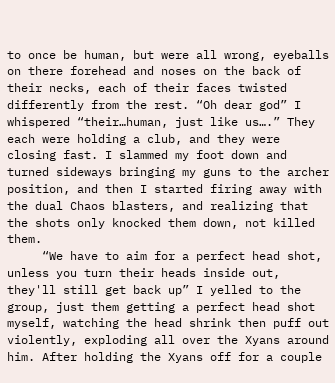to once be human, but were all wrong, eyeballs on there forehead and noses on the back of their necks, each of their faces twisted differently from the rest. “Oh dear god” I whispered “their…human, just like us….” They each were holding a club, and they were closing fast. I slammed my foot down and turned sideways bringing my guns to the archer position, and then I started firing away with the dual Chaos blasters, and realizing that the shots only knocked them down, not killed them.
     “We have to aim for a perfect head shot, unless you turn their heads inside out, they'll still get back up” I yelled to the group, just them getting a perfect head shot myself, watching the head shrink then puff out violently, exploding all over the Xyans around him. After holding the Xyans off for a couple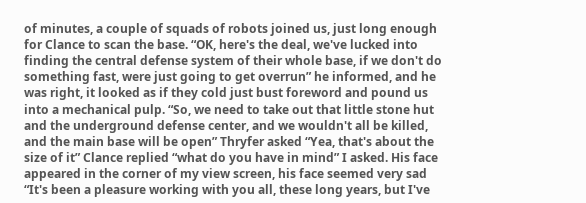of minutes, a couple of squads of robots joined us, just long enough for Clance to scan the base. “OK, here's the deal, we've lucked into finding the central defense system of their whole base, if we don't do something fast, were just going to get overrun” he informed, and he was right, it looked as if they cold just bust foreword and pound us into a mechanical pulp. “So, we need to take out that little stone hut and the underground defense center, and we wouldn't all be killed, and the main base will be open” Thryfer asked “Yea, that's about the size of it” Clance replied “what do you have in mind” I asked. His face appeared in the corner of my view screen, his face seemed very sad “It's been a pleasure working with you all, these long years, but I've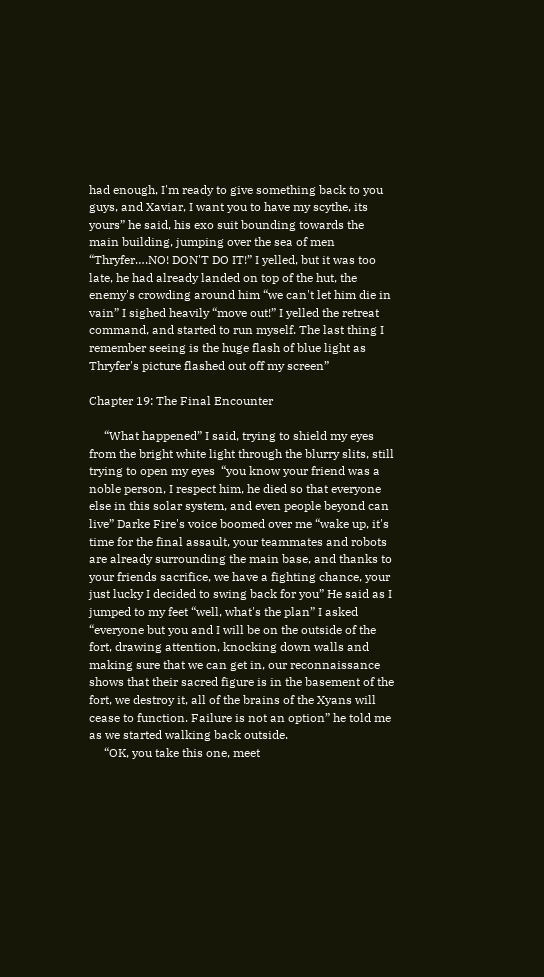had enough, I'm ready to give something back to you guys, and Xaviar, I want you to have my scythe, its yours” he said, his exo suit bounding towards the main building, jumping over the sea of men “Thryfer….NO! DON'T DO IT!” I yelled, but it was too late, he had already landed on top of the hut, the enemy's crowding around him “we can't let him die in vain” I sighed heavily “move out!” I yelled the retreat command, and started to run myself. The last thing I remember seeing is the huge flash of blue light as Thryfer's picture flashed out off my screen”

Chapter 19: The Final Encounter

     “What happened” I said, trying to shield my eyes from the bright white light through the blurry slits, still trying to open my eyes  “you know your friend was a noble person, I respect him, he died so that everyone else in this solar system, and even people beyond can live” Darke Fire's voice boomed over me “wake up, it's time for the final assault, your teammates and robots are already surrounding the main base, and thanks to your friends sacrifice, we have a fighting chance, your just lucky I decided to swing back for you” He said as I jumped to my feet “well, what's the plan” I asked “everyone but you and I will be on the outside of the fort, drawing attention, knocking down walls and making sure that we can get in, our reconnaissance shows that their sacred figure is in the basement of the fort, we destroy it, all of the brains of the Xyans will cease to function. Failure is not an option” he told me as we started walking back outside.
     “OK, you take this one, meet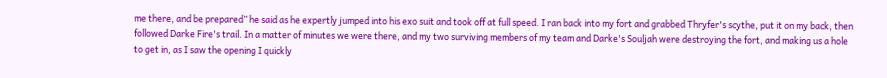me there, and be prepared” he said as he expertly jumped into his exo suit and took off at full speed. I ran back into my fort and grabbed Thryfer's scythe, put it on my back, then followed Darke Fire's trail. In a matter of minutes we were there, and my two surviving members of my team and Darke's Souljah were destroying the fort, and making us a hole to get in, as I saw the opening I quickly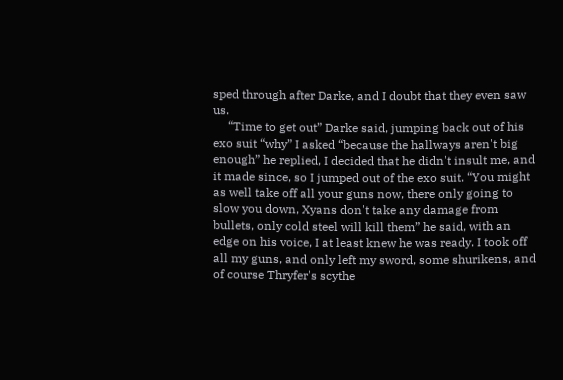sped through after Darke, and I doubt that they even saw us.
     “Time to get out” Darke said, jumping back out of his exo suit “why” I asked “because the hallways aren't big enough” he replied, I decided that he didn't insult me, and it made since, so I jumped out of the exo suit. “You might as well take off all your guns now, there only going to slow you down, Xyans don't take any damage from bullets, only cold steel will kill them” he said, with an edge on his voice, I at least knew he was ready. I took off all my guns, and only left my sword, some shurikens, and of course Thryfer's scythe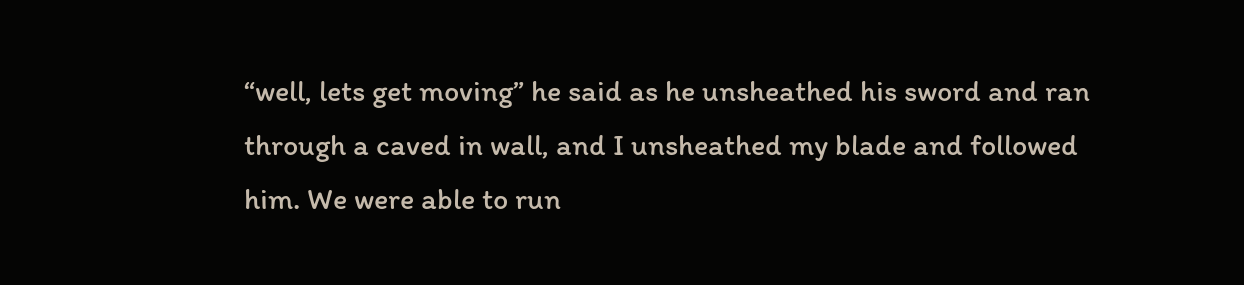“well, lets get moving” he said as he unsheathed his sword and ran through a caved in wall, and I unsheathed my blade and followed him. We were able to run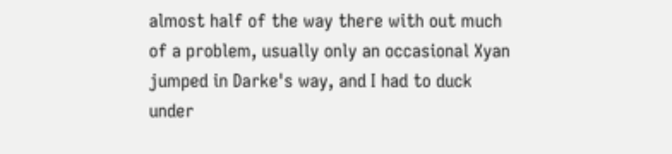almost half of the way there with out much of a problem, usually only an occasional Xyan jumped in Darke's way, and I had to duck under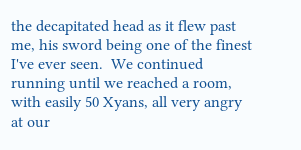the decapitated head as it flew past me, his sword being one of the finest I've ever seen.  We continued running until we reached a room, with easily 50 Xyans, all very angry at our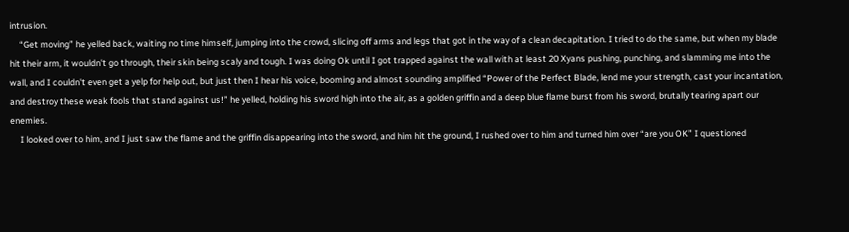intrusion.
     “Get moving” he yelled back, waiting no time himself, jumping into the crowd, slicing off arms and legs that got in the way of a clean decapitation. I tried to do the same, but when my blade hit their arm, it wouldn't go through, their skin being scaly and tough. I was doing Ok until I got trapped against the wall with at least 20 Xyans pushing, punching, and slamming me into the wall, and I couldn't even get a yelp for help out, but just then I hear his voice, booming and almost sounding amplified “Power of the Perfect Blade, lend me your strength, cast your incantation, and destroy these weak fools that stand against us!” he yelled, holding his sword high into the air, as a golden griffin and a deep blue flame burst from his sword, brutally tearing apart our enemies.
     I looked over to him, and I just saw the flame and the griffin disappearing into the sword, and him hit the ground, I rushed over to him and turned him over “are you OK” I questioned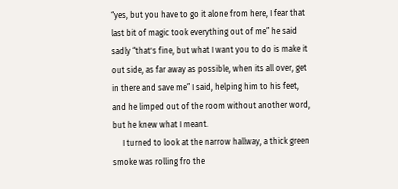“yes, but you have to go it alone from here, I fear that last bit of magic took everything out of me” he said sadly “that's fine, but what I want you to do is make it out side, as far away as possible, when its all over, get in there and save me” I said, helping him to his feet, and he limped out of the room without another word, but he knew what I meant.
     I turned to look at the narrow hallway, a thick green smoke was rolling fro the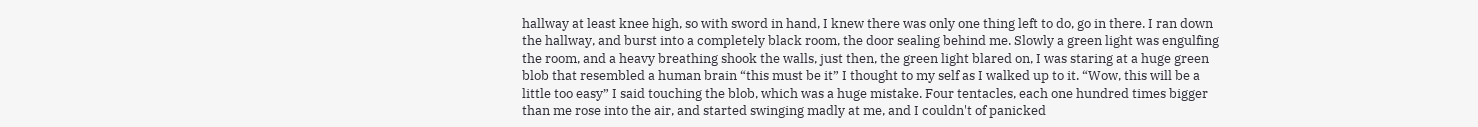hallway at least knee high, so with sword in hand, I knew there was only one thing left to do, go in there. I ran down the hallway, and burst into a completely black room, the door sealing behind me. Slowly a green light was engulfing the room, and a heavy breathing shook the walls, just then, the green light blared on, I was staring at a huge green blob that resembled a human brain “this must be it” I thought to my self as I walked up to it. “Wow, this will be a little too easy” I said touching the blob, which was a huge mistake. Four tentacles, each one hundred times bigger than me rose into the air, and started swinging madly at me, and I couldn't of panicked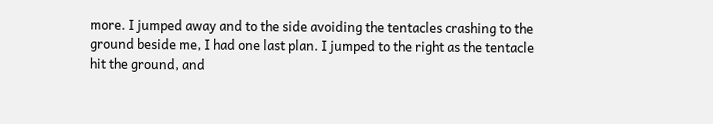more. I jumped away and to the side avoiding the tentacles crashing to the ground beside me, I had one last plan. I jumped to the right as the tentacle hit the ground, and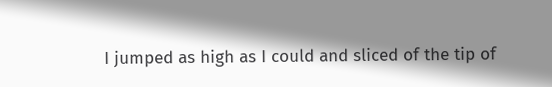I jumped as high as I could and sliced of the tip of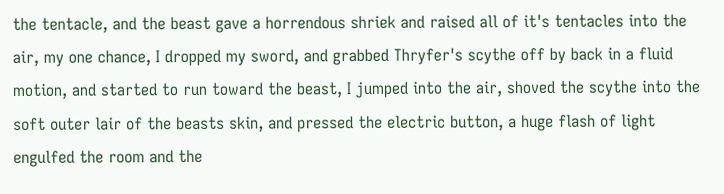the tentacle, and the beast gave a horrendous shriek and raised all of it's tentacles into the air, my one chance, I dropped my sword, and grabbed Thryfer's scythe off by back in a fluid motion, and started to run toward the beast, I jumped into the air, shoved the scythe into the soft outer lair of the beasts skin, and pressed the electric button, a huge flash of light engulfed the room and the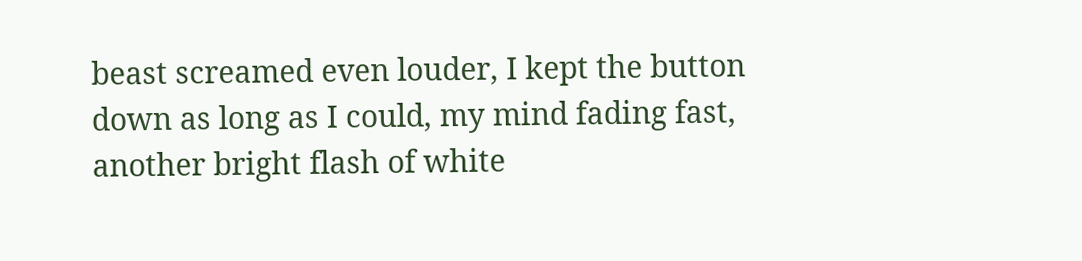beast screamed even louder, I kept the button down as long as I could, my mind fading fast, another bright flash of white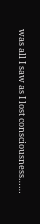was all I saw as I lost consciousness……